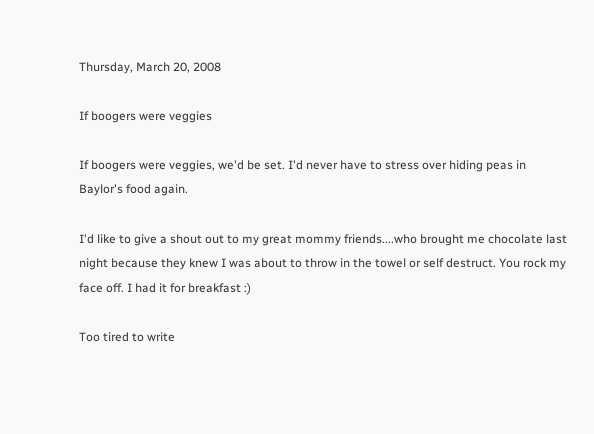Thursday, March 20, 2008

If boogers were veggies

If boogers were veggies, we'd be set. I'd never have to stress over hiding peas in Baylor's food again.

I'd like to give a shout out to my great mommy friends....who brought me chocolate last night because they knew I was about to throw in the towel or self destruct. You rock my face off. I had it for breakfast :)

Too tired to write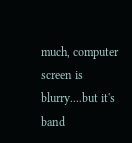much, computer screen is blurry....but it's band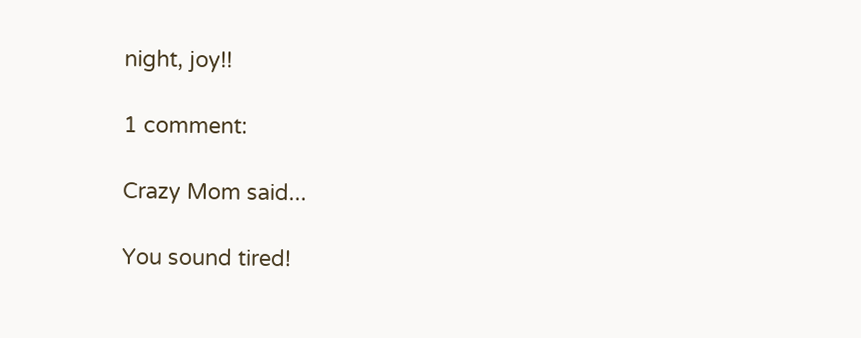night, joy!!

1 comment:

Crazy Mom said...

You sound tired!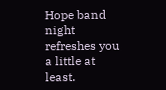Hope band night refreshes you a little at least.